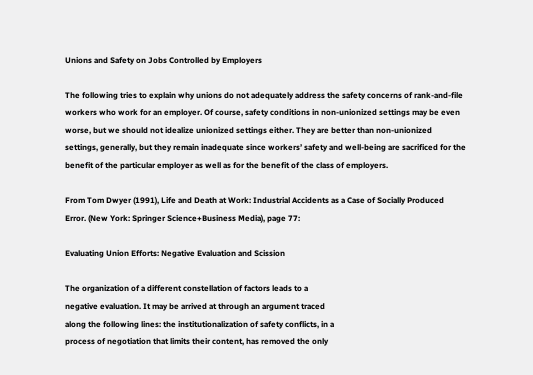Unions and Safety on Jobs Controlled by Employers

The following tries to explain why unions do not adequately address the safety concerns of rank-and-file workers who work for an employer. Of course, safety conditions in non-unionized settings may be even worse, but we should not idealize unionized settings either. They are better than non-unionized settings, generally, but they remain inadequate since workers’ safety and well-being are sacrificed for the benefit of the particular employer as well as for the benefit of the class of employers.

From Tom Dwyer (1991), Life and Death at Work: Industrial Accidents as a Case of Socially Produced Error. (New York: Springer Science+Business Media), page 77:

Evaluating Union Efforts: Negative Evaluation and Scission

The organization of a different constellation of factors leads to a
negative evaluation. It may be arrived at through an argument traced
along the following lines: the institutionalization of safety conflicts, in a
process of negotiation that limits their content, has removed the only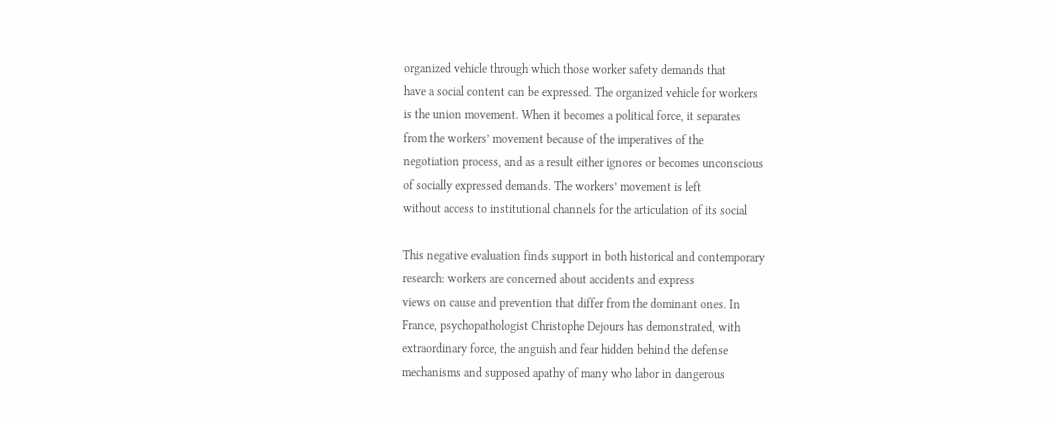organized vehicle through which those worker safety demands that
have a social content can be expressed. The organized vehicle for workers
is the union movement. When it becomes a political force, it separates
from the workers’ movement because of the imperatives of the
negotiation process, and as a result either ignores or becomes unconscious
of socially expressed demands. The workers’ movement is left
without access to institutional channels for the articulation of its social

This negative evaluation finds support in both historical and contemporary
research: workers are concerned about accidents and express
views on cause and prevention that differ from the dominant ones. In
France, psychopathologist Christophe Dejours has demonstrated, with
extraordinary force, the anguish and fear hidden behind the defense
mechanisms and supposed apathy of many who labor in dangerous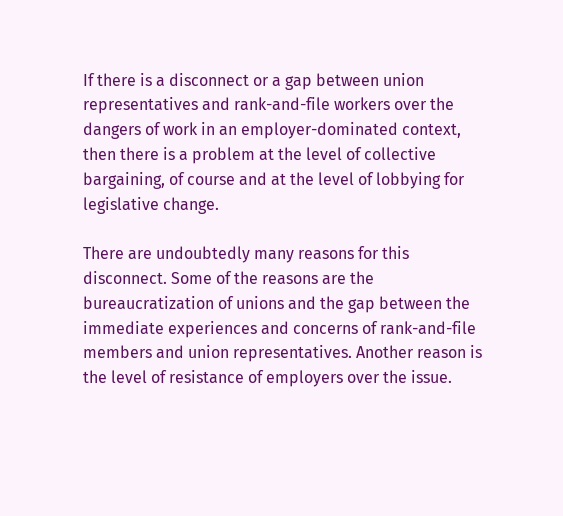If there is a disconnect or a gap between union representatives and rank-and-file workers over the dangers of work in an employer-dominated context, then there is a problem at the level of collective bargaining, of course and at the level of lobbying for legislative change.

There are undoubtedly many reasons for this disconnect. Some of the reasons are the bureaucratization of unions and the gap between the immediate experiences and concerns of rank-and-file members and union representatives. Another reason is the level of resistance of employers over the issue.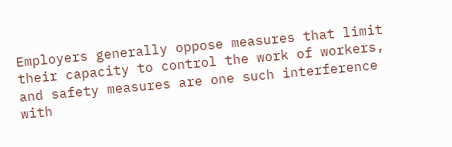Employers generally oppose measures that limit their capacity to control the work of workers, and safety measures are one such interference with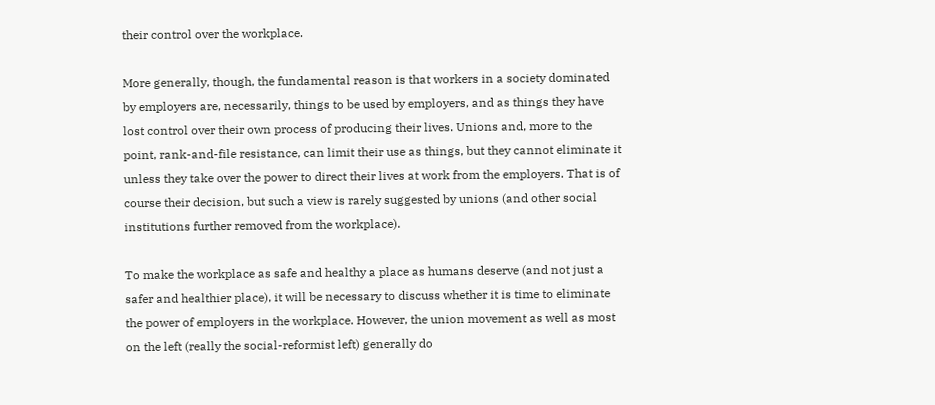their control over the workplace.

More generally, though, the fundamental reason is that workers in a society dominated by employers are, necessarily, things to be used by employers, and as things they have lost control over their own process of producing their lives. Unions and, more to the point, rank-and-file resistance, can limit their use as things, but they cannot eliminate it unless they take over the power to direct their lives at work from the employers. That is of course their decision, but such a view is rarely suggested by unions (and other social institutions further removed from the workplace).

To make the workplace as safe and healthy a place as humans deserve (and not just a safer and healthier place), it will be necessary to discuss whether it is time to eliminate the power of employers in the workplace. However, the union movement as well as most on the left (really the social-reformist left) generally do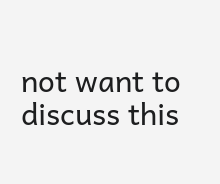not want to discuss this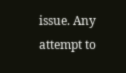issue. Any attempt to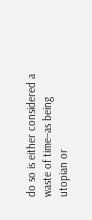do so is either considered a waste of time–as being utopian or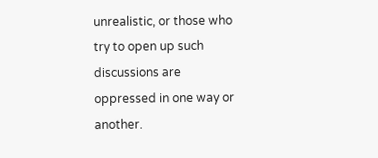unrealistic, or those who try to open up such discussions are oppressed in one way or another.